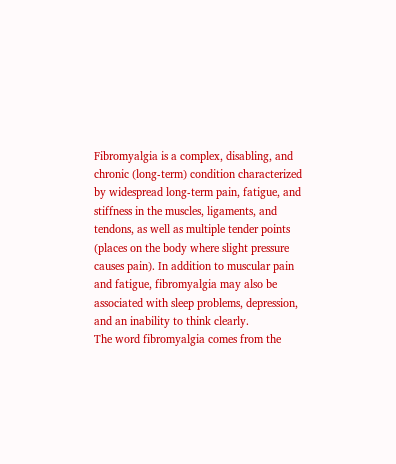Fibromyalgia is a complex, disabling, and chronic (long-term) condition characterized by widespread long-term pain, fatigue, and stiffness in the muscles, ligaments, and tendons, as well as multiple tender points (places on the body where slight pressure causes pain). In addition to muscular pain and fatigue, fibromyalgia may also be associated with sleep problems, depression, and an inability to think clearly.
The word fibromyalgia comes from the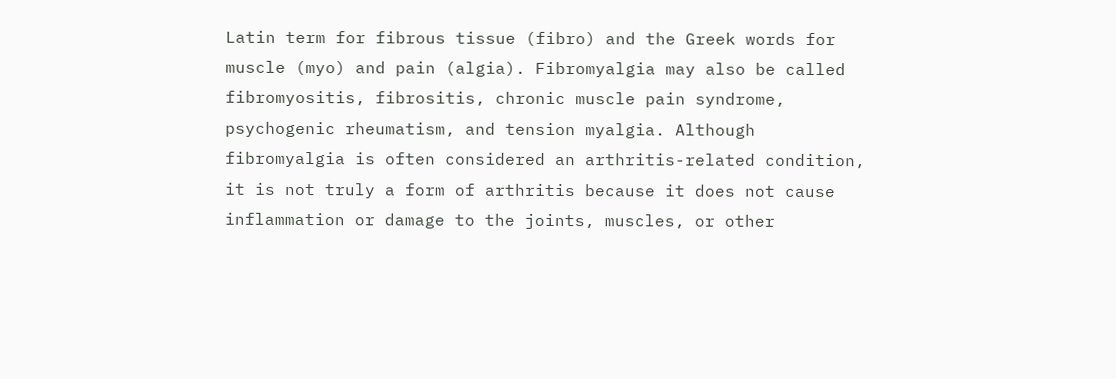Latin term for fibrous tissue (fibro) and the Greek words for muscle (myo) and pain (algia). Fibromyalgia may also be called fibromyositis, fibrositis, chronic muscle pain syndrome, psychogenic rheumatism, and tension myalgia. Although fibromyalgia is often considered an arthritis-related condition, it is not truly a form of arthritis because it does not cause inflammation or damage to the joints, muscles, or other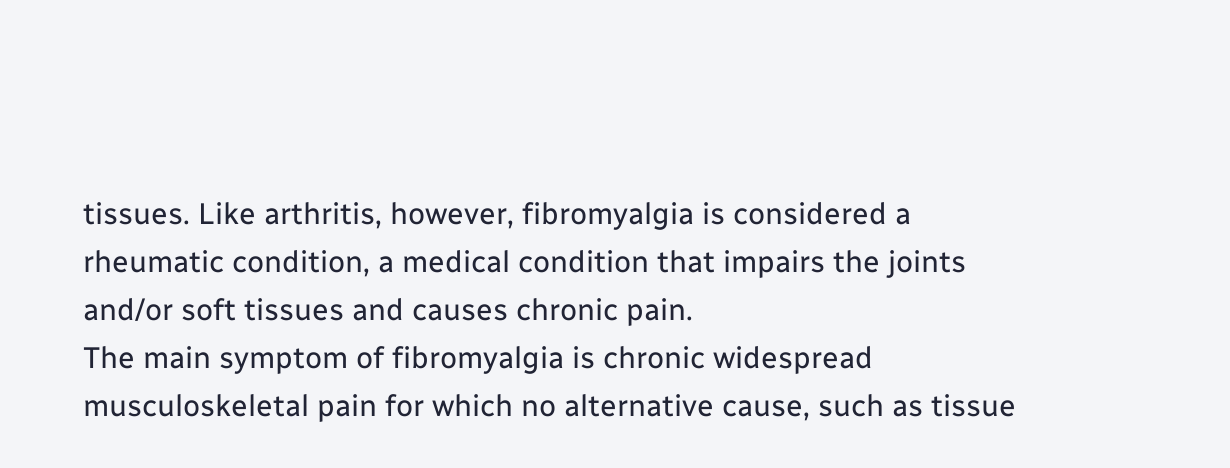tissues. Like arthritis, however, fibromyalgia is considered a rheumatic condition, a medical condition that impairs the joints and/or soft tissues and causes chronic pain.
The main symptom of fibromyalgia is chronic widespread musculoskeletal pain for which no alternative cause, such as tissue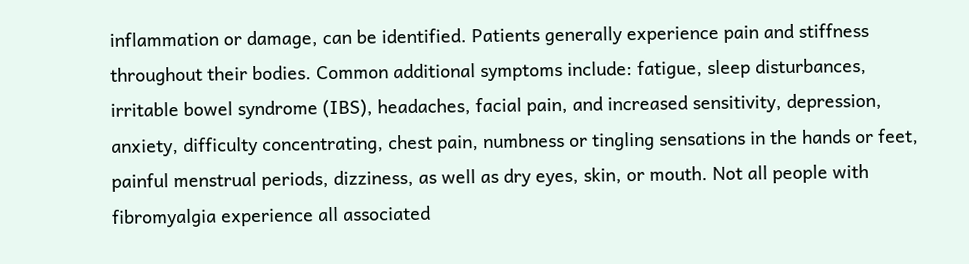inflammation or damage, can be identified. Patients generally experience pain and stiffness throughout their bodies. Common additional symptoms include: fatigue, sleep disturbances, irritable bowel syndrome (IBS), headaches, facial pain, and increased sensitivity, depression, anxiety, difficulty concentrating, chest pain, numbness or tingling sensations in the hands or feet, painful menstrual periods, dizziness, as well as dry eyes, skin, or mouth. Not all people with fibromyalgia experience all associated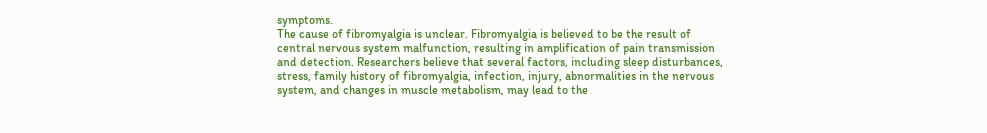symptoms.
The cause of fibromyalgia is unclear. Fibromyalgia is believed to be the result of central nervous system malfunction, resulting in amplification of pain transmission and detection. Researchers believe that several factors, including sleep disturbances, stress, family history of fibromyalgia, infection, injury, abnormalities in the nervous system, and changes in muscle metabolism, may lead to the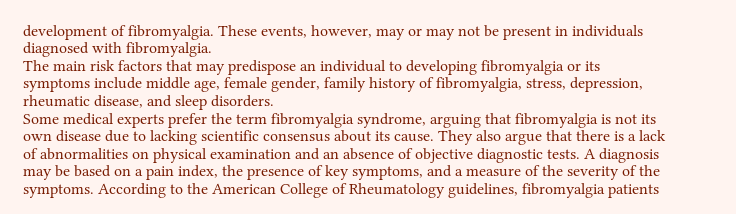development of fibromyalgia. These events, however, may or may not be present in individuals diagnosed with fibromyalgia.
The main risk factors that may predispose an individual to developing fibromyalgia or its symptoms include middle age, female gender, family history of fibromyalgia, stress, depression, rheumatic disease, and sleep disorders.
Some medical experts prefer the term fibromyalgia syndrome, arguing that fibromyalgia is not its own disease due to lacking scientific consensus about its cause. They also argue that there is a lack of abnormalities on physical examination and an absence of objective diagnostic tests. A diagnosis may be based on a pain index, the presence of key symptoms, and a measure of the severity of the symptoms. According to the American College of Rheumatology guidelines, fibromyalgia patients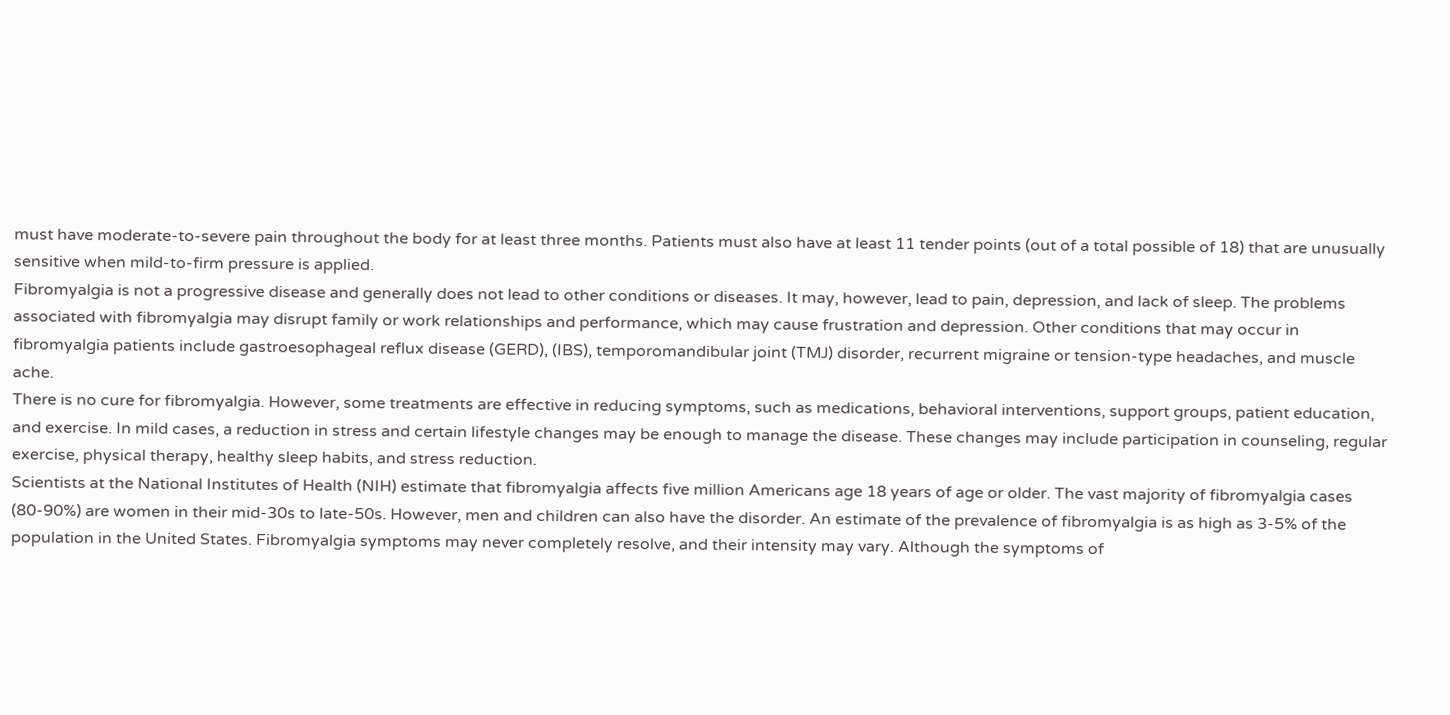must have moderate-to-severe pain throughout the body for at least three months. Patients must also have at least 11 tender points (out of a total possible of 18) that are unusually sensitive when mild-to-firm pressure is applied.
Fibromyalgia is not a progressive disease and generally does not lead to other conditions or diseases. It may, however, lead to pain, depression, and lack of sleep. The problems associated with fibromyalgia may disrupt family or work relationships and performance, which may cause frustration and depression. Other conditions that may occur in fibromyalgia patients include gastroesophageal reflux disease (GERD), (IBS), temporomandibular joint (TMJ) disorder, recurrent migraine or tension-type headaches, and muscle ache.
There is no cure for fibromyalgia. However, some treatments are effective in reducing symptoms, such as medications, behavioral interventions, support groups, patient education, and exercise. In mild cases, a reduction in stress and certain lifestyle changes may be enough to manage the disease. These changes may include participation in counseling, regular exercise, physical therapy, healthy sleep habits, and stress reduction.
Scientists at the National Institutes of Health (NIH) estimate that fibromyalgia affects five million Americans age 18 years of age or older. The vast majority of fibromyalgia cases (80-90%) are women in their mid-30s to late-50s. However, men and children can also have the disorder. An estimate of the prevalence of fibromyalgia is as high as 3-5% of the population in the United States. Fibromyalgia symptoms may never completely resolve, and their intensity may vary. Although the symptoms of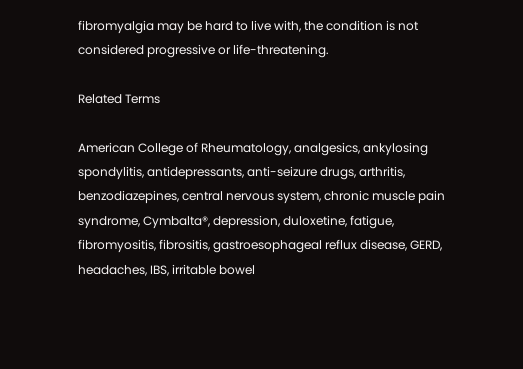fibromyalgia may be hard to live with, the condition is not considered progressive or life-threatening.

Related Terms

American College of Rheumatology, analgesics, ankylosing spondylitis, antidepressants, anti-seizure drugs, arthritis, benzodiazepines, central nervous system, chronic muscle pain syndrome, Cymbalta®, depression, duloxetine, fatigue, fibromyositis, fibrositis, gastroesophageal reflux disease, GERD, headaches, IBS, irritable bowel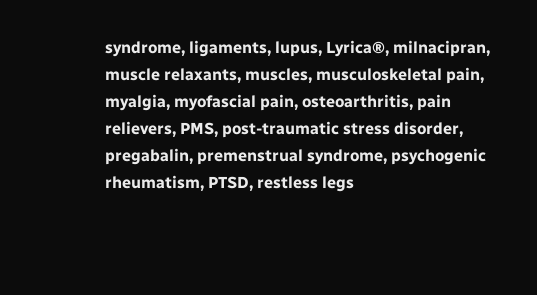syndrome, ligaments, lupus, Lyrica®, milnacipran, muscle relaxants, muscles, musculoskeletal pain, myalgia, myofascial pain, osteoarthritis, pain relievers, PMS, post-traumatic stress disorder, pregabalin, premenstrual syndrome, psychogenic rheumatism, PTSD, restless legs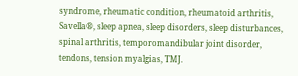syndrome, rheumatic condition, rheumatoid arthritis, Savella®, sleep apnea, sleep disorders, sleep disturbances, spinal arthritis, temporomandibular joint disorder, tendons, tension myalgias, TMJ.